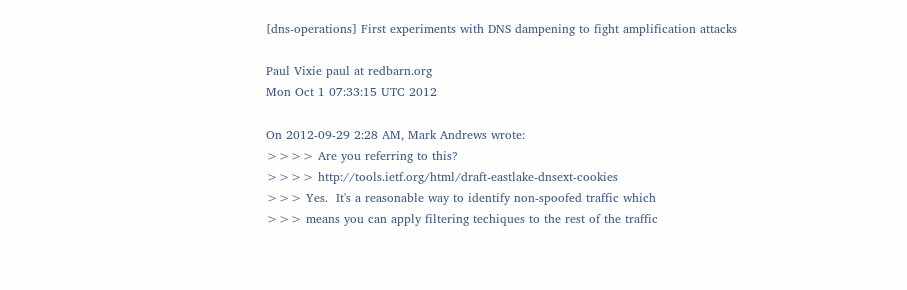[dns-operations] First experiments with DNS dampening to fight amplification attacks

Paul Vixie paul at redbarn.org
Mon Oct 1 07:33:15 UTC 2012

On 2012-09-29 2:28 AM, Mark Andrews wrote:
>>>> Are you referring to this?
>>>> http://tools.ietf.org/html/draft-eastlake-dnsext-cookies
>>> Yes.  It's a reasonable way to identify non-spoofed traffic which
>>> means you can apply filtering techiques to the rest of the traffic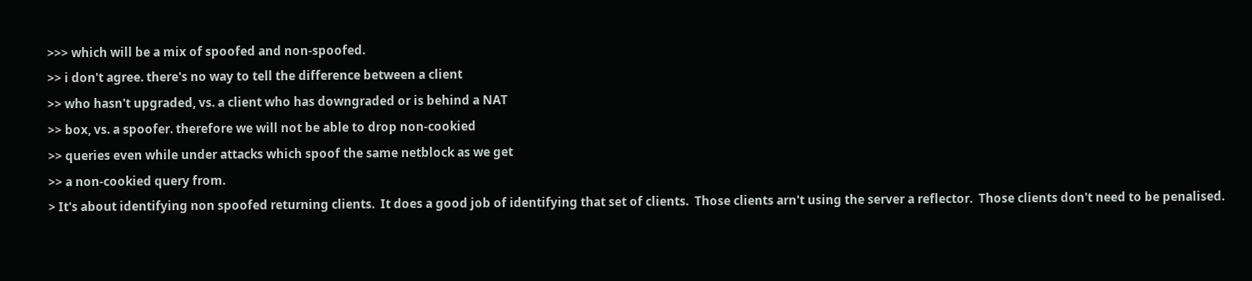>>> which will be a mix of spoofed and non-spoofed.
>> i don't agree. there's no way to tell the difference between a client
>> who hasn't upgraded, vs. a client who has downgraded or is behind a NAT
>> box, vs. a spoofer. therefore we will not be able to drop non-cookied
>> queries even while under attacks which spoof the same netblock as we get
>> a non-cookied query from.
> It's about identifying non spoofed returning clients.  It does a good job of identifying that set of clients.  Those clients arn't using the server a reflector.  Those clients don't need to be penalised.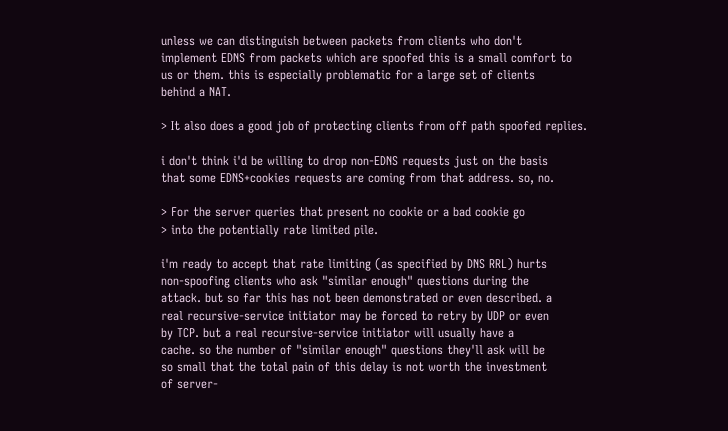unless we can distinguish between packets from clients who don't
implement EDNS from packets which are spoofed this is a small comfort to
us or them. this is especially problematic for a large set of clients
behind a NAT.

> It also does a good job of protecting clients from off path spoofed replies.

i don't think i'd be willing to drop non-EDNS requests just on the basis
that some EDNS+cookies requests are coming from that address. so, no.

> For the server queries that present no cookie or a bad cookie go
> into the potentially rate limited pile.

i'm ready to accept that rate limiting (as specified by DNS RRL) hurts
non-spoofing clients who ask "similar enough" questions during the
attack. but so far this has not been demonstrated or even described. a
real recursive-service initiator may be forced to retry by UDP or even
by TCP. but a real recursive-service initiator will usually have a
cache. so the number of "similar enough" questions they'll ask will be
so small that the total pain of this delay is not worth the investment
of server-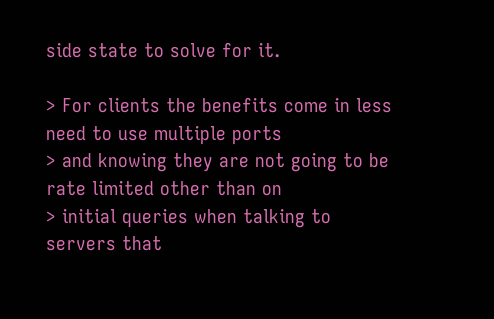side state to solve for it.

> For clients the benefits come in less need to use multiple ports
> and knowing they are not going to be rate limited other than on
> initial queries when talking to servers that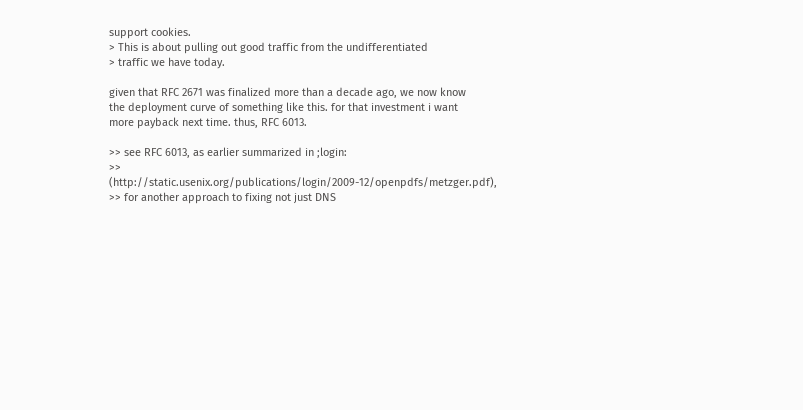support cookies.
> This is about pulling out good traffic from the undifferentiated
> traffic we have today.

given that RFC 2671 was finalized more than a decade ago, we now know
the deployment curve of something like this. for that investment i want
more payback next time. thus, RFC 6013.

>> see RFC 6013, as earlier summarized in ;login:
>> (http://static.usenix.org/publications/login/2009-12/openpdfs/metzger.pdf),
>> for another approach to fixing not just DNS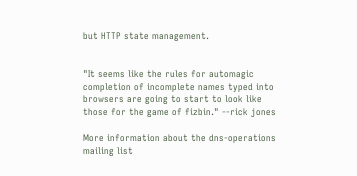but HTTP state management.


"It seems like the rules for automagic completion of incomplete names typed into browsers are going to start to look like those for the game of fizbin." --rick jones

More information about the dns-operations mailing list